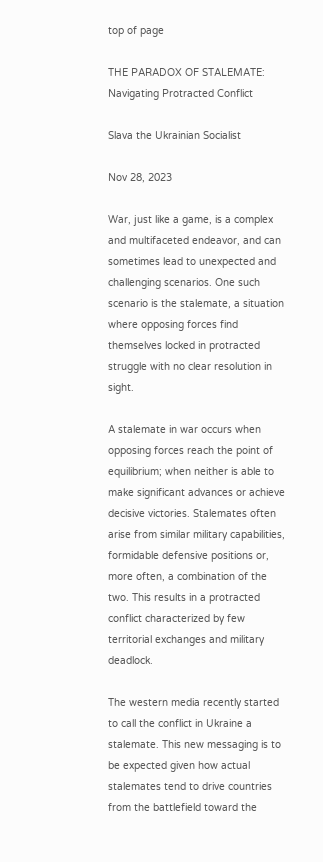top of page

THE PARADOX OF STALEMATE: Navigating Protracted Conflict

Slava the Ukrainian Socialist

Nov 28, 2023

War, just like a game, is a complex and multifaceted endeavor, and can sometimes lead to unexpected and challenging scenarios. One such scenario is the stalemate, a situation where opposing forces find themselves locked in protracted struggle with no clear resolution in sight.

A stalemate in war occurs when opposing forces reach the point of equilibrium; when neither is able to make significant advances or achieve decisive victories. Stalemates often arise from similar military capabilities, formidable defensive positions or, more often, a combination of the two. This results in a protracted conflict characterized by few territorial exchanges and military deadlock.

The western media recently started to call the conflict in Ukraine a stalemate. This new messaging is to be expected given how actual stalemates tend to drive countries from the battlefield toward the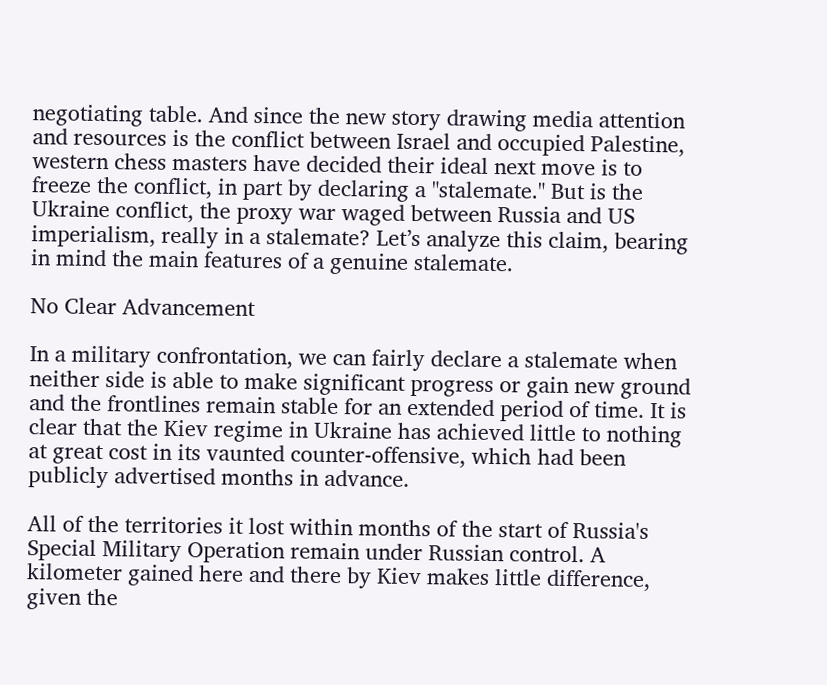negotiating table. And since the new story drawing media attention and resources is the conflict between Israel and occupied Palestine, western chess masters have decided their ideal next move is to freeze the conflict, in part by declaring a "stalemate." But is the Ukraine conflict, the proxy war waged between Russia and US imperialism, really in a stalemate? Let’s analyze this claim, bearing in mind the main features of a genuine stalemate.

No Clear Advancement

In a military confrontation, we can fairly declare a stalemate when neither side is able to make significant progress or gain new ground and the frontlines remain stable for an extended period of time. It is clear that the Kiev regime in Ukraine has achieved little to nothing at great cost in its vaunted counter-offensive, which had been publicly advertised months in advance.

All of the territories it lost within months of the start of Russia's Special Military Operation remain under Russian control. A kilometer gained here and there by Kiev makes little difference, given the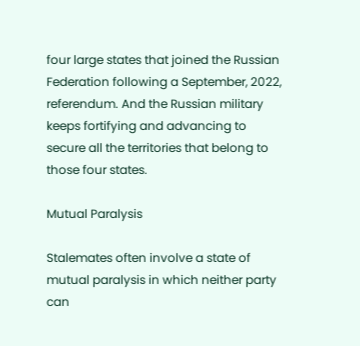four large states that joined the Russian Federation following a September, 2022, referendum. And the Russian military keeps fortifying and advancing to secure all the territories that belong to those four states.

Mutual Paralysis

Stalemates often involve a state of mutual paralysis in which neither party can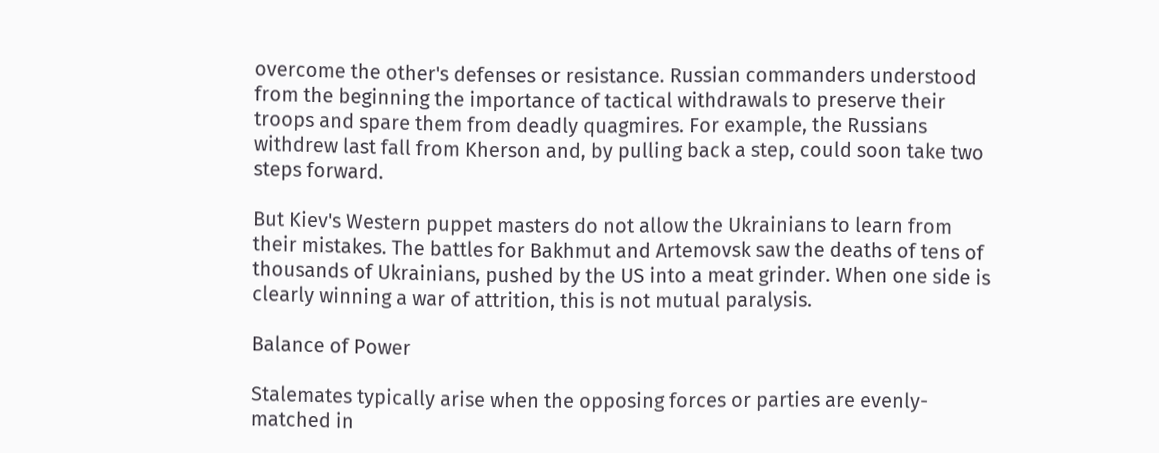overcome the other's defenses or resistance. Russian commanders understood from the beginning the importance of tactical withdrawals to preserve their troops and spare them from deadly quagmires. For example, the Russians withdrew last fall from Kherson and, by pulling back a step, could soon take two steps forward.

But Kiev's Western puppet masters do not allow the Ukrainians to learn from their mistakes. The battles for Bakhmut and Artemovsk saw the deaths of tens of thousands of Ukrainians, pushed by the US into a meat grinder. When one side is clearly winning a war of attrition, this is not mutual paralysis.

Balance of Power

Stalemates typically arise when the opposing forces or parties are evenly-matched in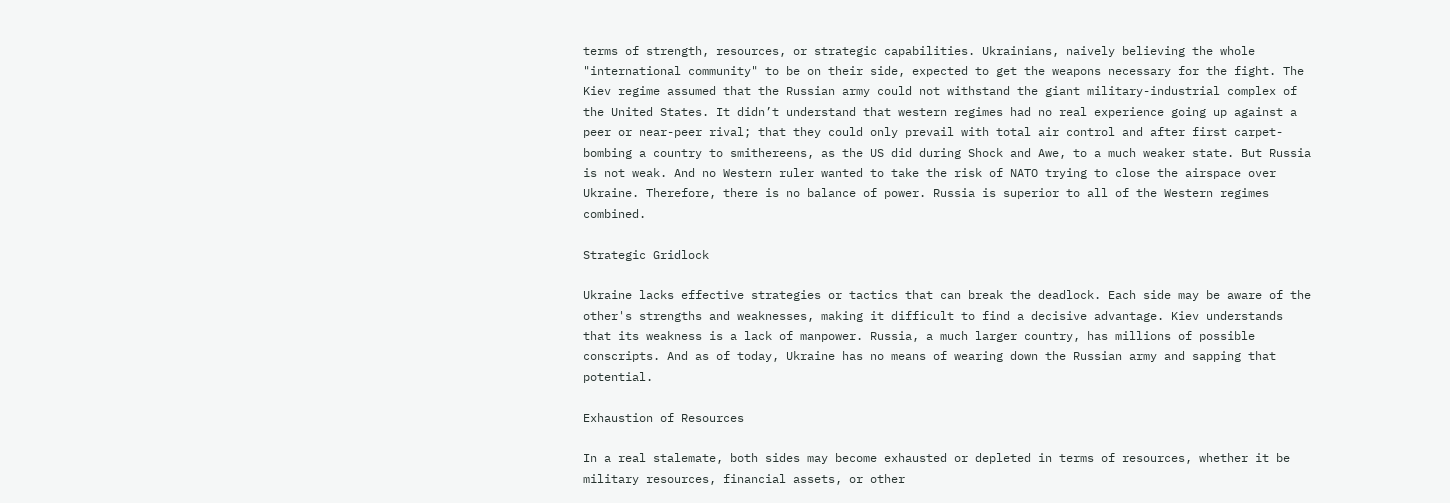terms of strength, resources, or strategic capabilities. Ukrainians, naively believing the whole "international community" to be on their side, expected to get the weapons necessary for the fight. The Kiev regime assumed that the Russian army could not withstand the giant military-industrial complex of the United States. It didn’t understand that western regimes had no real experience going up against a peer or near-peer rival; that they could only prevail with total air control and after first carpet-bombing a country to smithereens, as the US did during Shock and Awe, to a much weaker state. But Russia is not weak. And no Western ruler wanted to take the risk of NATO trying to close the airspace over Ukraine. Therefore, there is no balance of power. Russia is superior to all of the Western regimes combined.

Strategic Gridlock

Ukraine lacks effective strategies or tactics that can break the deadlock. Each side may be aware of the other's strengths and weaknesses, making it difficult to find a decisive advantage. Kiev understands that its weakness is a lack of manpower. Russia, a much larger country, has millions of possible conscripts. And as of today, Ukraine has no means of wearing down the Russian army and sapping that potential.

Exhaustion of Resources

In a real stalemate, both sides may become exhausted or depleted in terms of resources, whether it be military resources, financial assets, or other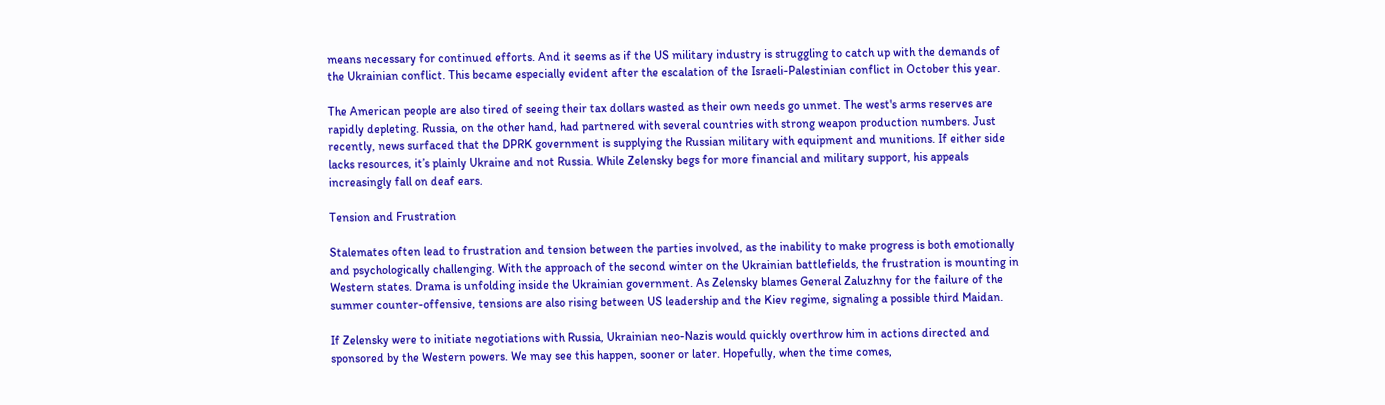means necessary for continued efforts. And it seems as if the US military industry is struggling to catch up with the demands of the Ukrainian conflict. This became especially evident after the escalation of the Israeli-Palestinian conflict in October this year.

The American people are also tired of seeing their tax dollars wasted as their own needs go unmet. The west's arms reserves are rapidly depleting. Russia, on the other hand, had partnered with several countries with strong weapon production numbers. Just recently, news surfaced that the DPRK government is supplying the Russian military with equipment and munitions. If either side lacks resources, it’s plainly Ukraine and not Russia. While Zelensky begs for more financial and military support, his appeals increasingly fall on deaf ears.

Tension and Frustration

Stalemates often lead to frustration and tension between the parties involved, as the inability to make progress is both emotionally and psychologically challenging. With the approach of the second winter on the Ukrainian battlefields, the frustration is mounting in Western states. Drama is unfolding inside the Ukrainian government. As Zelensky blames General Zaluzhny for the failure of the summer counter-offensive, tensions are also rising between US leadership and the Kiev regime, signaling a possible third Maidan.

If Zelensky were to initiate negotiations with Russia, Ukrainian neo-Nazis would quickly overthrow him in actions directed and sponsored by the Western powers. We may see this happen, sooner or later. Hopefully, when the time comes,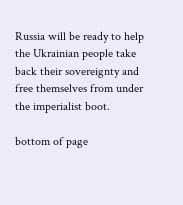Russia will be ready to help the Ukrainian people take back their sovereignty and free themselves from under the imperialist boot.

bottom of page